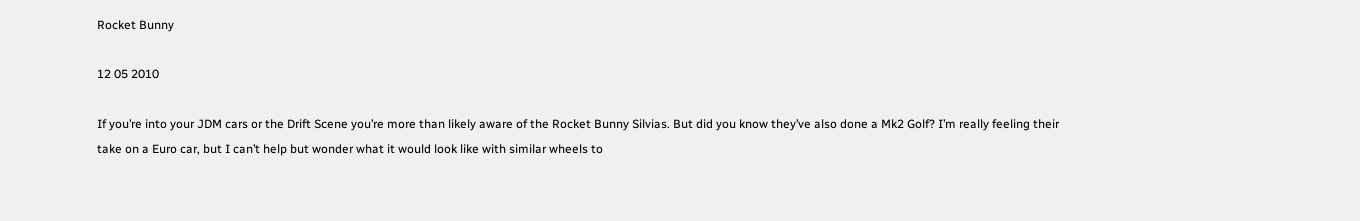Rocket Bunny

12 05 2010

If you’re into your JDM cars or the Drift Scene you’re more than likely aware of the Rocket Bunny Silvias. But did you know they’ve also done a Mk2 Golf? I’m really feeling their take on a Euro car, but I can’t help but wonder what it would look like with similar wheels to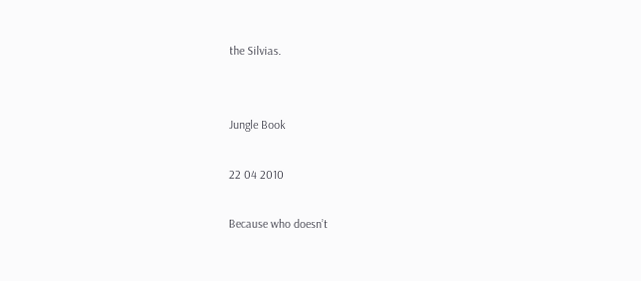the Silvias.


Jungle Book

22 04 2010

Because who doesn’t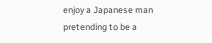enjoy a Japanese man pretending to be a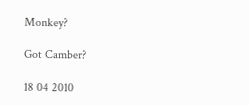Monkey?

Got Camber?

18 04 2010